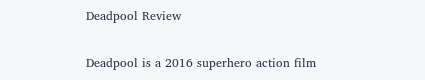Deadpool Review

Deadpool is a 2016 superhero action film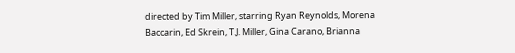directed by Tim Miller, starring Ryan Reynolds, Morena Baccarin, Ed Skrein, T.J. Miller, Gina Carano, Brianna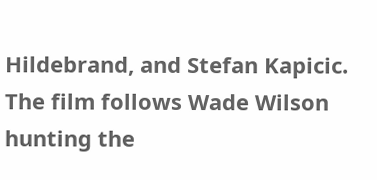Hildebrand, and Stefan Kapicic. The film follows Wade Wilson hunting the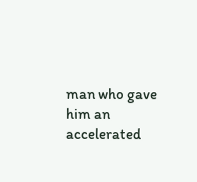man who gave him an accelerated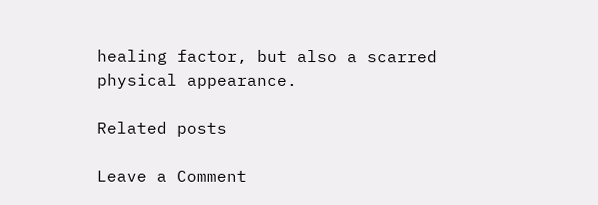healing factor, but also a scarred physical appearance.

Related posts

Leave a Comment